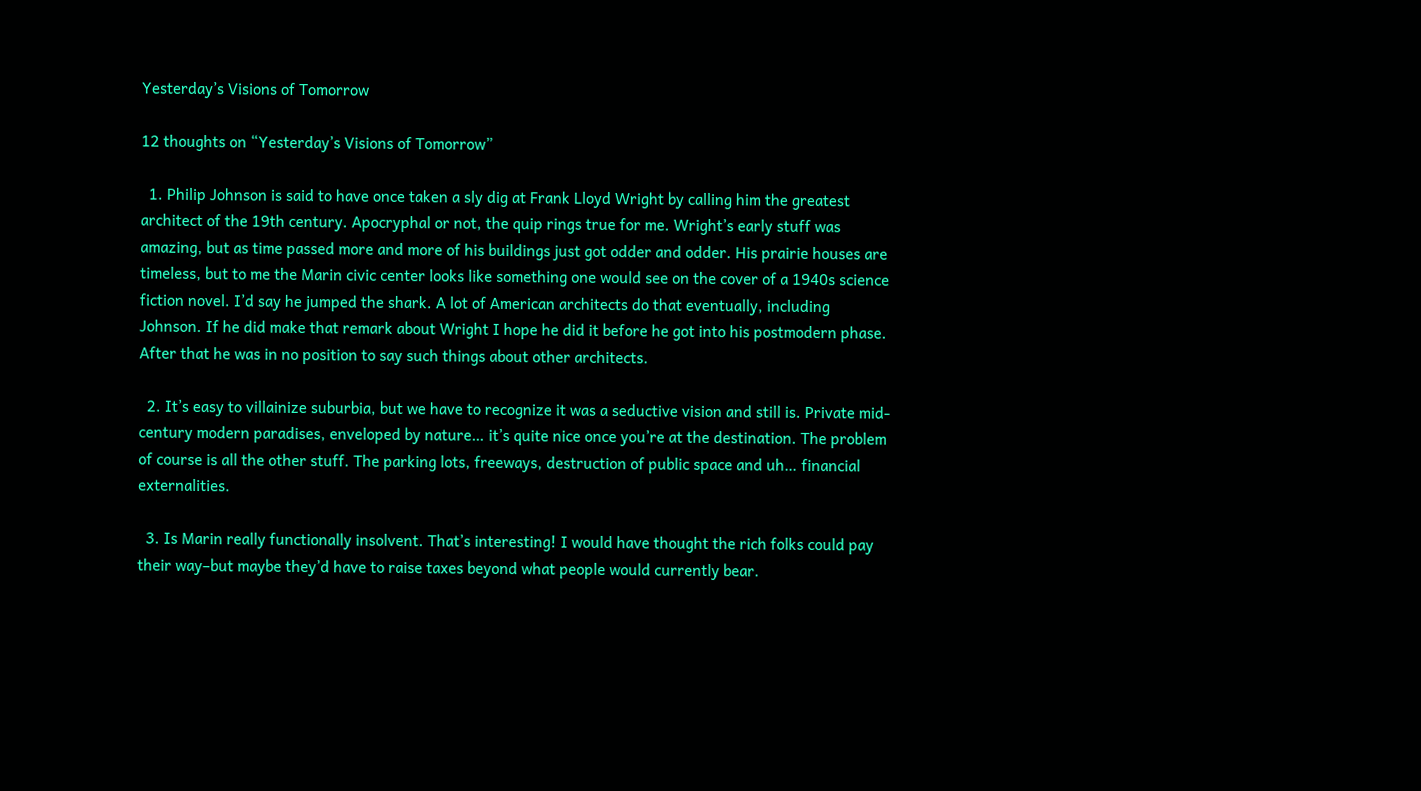Yesterday’s Visions of Tomorrow

12 thoughts on “Yesterday’s Visions of Tomorrow”

  1. Philip Johnson is said to have once taken a sly dig at Frank Lloyd Wright by calling him the greatest architect of the 19th century. Apocryphal or not, the quip rings true for me. Wright’s early stuff was amazing, but as time passed more and more of his buildings just got odder and odder. His prairie houses are timeless, but to me the Marin civic center looks like something one would see on the cover of a 1940s science fiction novel. I’d say he jumped the shark. A lot of American architects do that eventually, including Johnson. If he did make that remark about Wright I hope he did it before he got into his postmodern phase. After that he was in no position to say such things about other architects.

  2. It’s easy to villainize suburbia, but we have to recognize it was a seductive vision and still is. Private mid-century modern paradises, enveloped by nature… it’s quite nice once you’re at the destination. The problem of course is all the other stuff. The parking lots, freeways, destruction of public space and uh… financial externalities.

  3. Is Marin really functionally insolvent. That’s interesting! I would have thought the rich folks could pay their way–but maybe they’d have to raise taxes beyond what people would currently bear.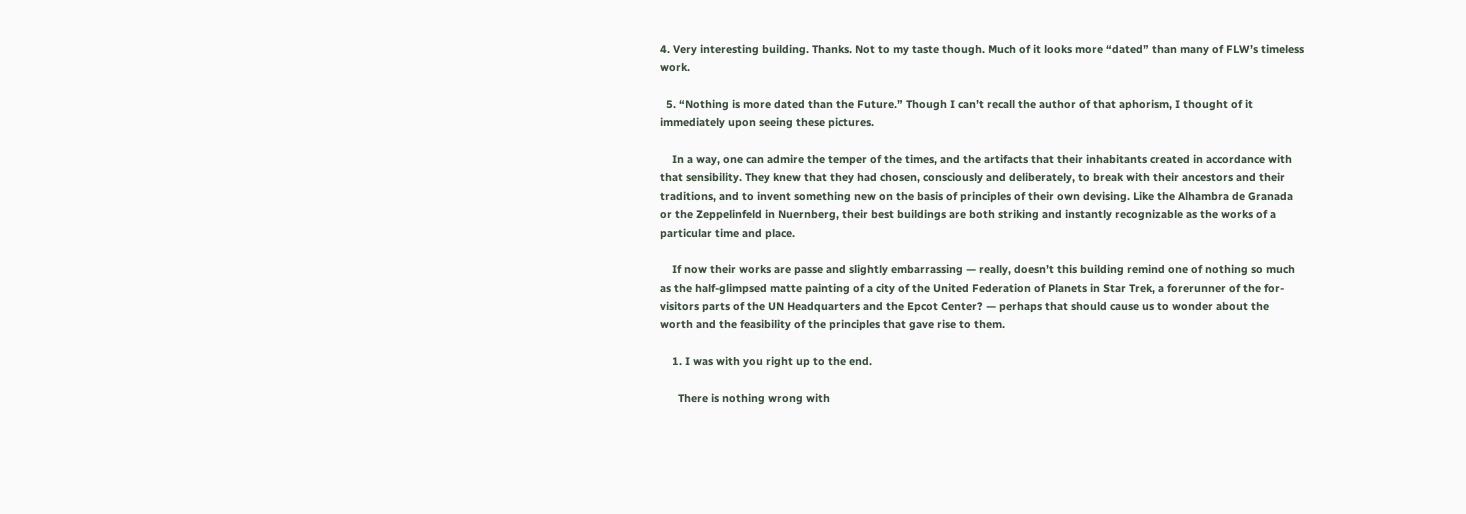4. Very interesting building. Thanks. Not to my taste though. Much of it looks more “dated” than many of FLW’s timeless work.

  5. “Nothing is more dated than the Future.” Though I can’t recall the author of that aphorism, I thought of it immediately upon seeing these pictures.

    In a way, one can admire the temper of the times, and the artifacts that their inhabitants created in accordance with that sensibility. They knew that they had chosen, consciously and deliberately, to break with their ancestors and their traditions, and to invent something new on the basis of principles of their own devising. Like the Alhambra de Granada or the Zeppelinfeld in Nuernberg, their best buildings are both striking and instantly recognizable as the works of a particular time and place.

    If now their works are passe and slightly embarrassing — really, doesn’t this building remind one of nothing so much as the half-glimpsed matte painting of a city of the United Federation of Planets in Star Trek, a forerunner of the for-visitors parts of the UN Headquarters and the Epcot Center? — perhaps that should cause us to wonder about the worth and the feasibility of the principles that gave rise to them.

    1. I was with you right up to the end.

      There is nothing wrong with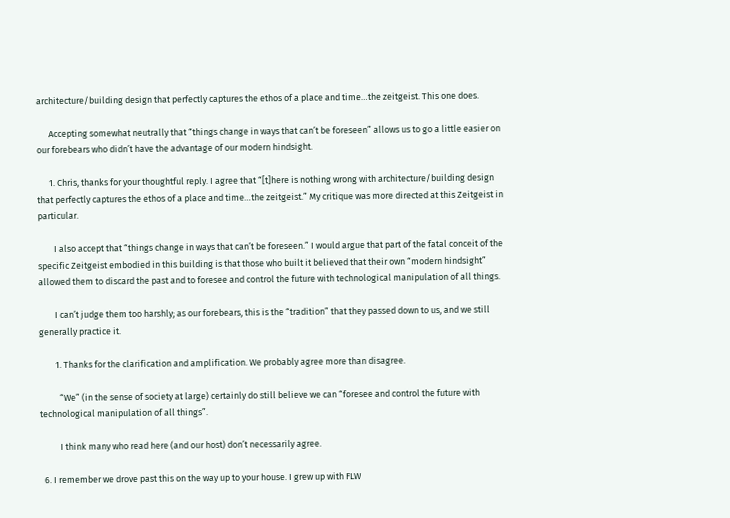architecture/building design that perfectly captures the ethos of a place and time…the zeitgeist. This one does.

      Accepting somewhat neutrally that “things change in ways that can’t be foreseen” allows us to go a little easier on our forebears who didn’t have the advantage of our modern hindsight.

      1. Chris, thanks for your thoughtful reply. I agree that “[t]here is nothing wrong with architecture/building design that perfectly captures the ethos of a place and time…the zeitgeist.” My critique was more directed at this Zeitgeist in particular.

        I also accept that “things change in ways that can’t be foreseen.” I would argue that part of the fatal conceit of the specific Zeitgeist embodied in this building is that those who built it believed that their own “modern hindsight” allowed them to discard the past and to foresee and control the future with technological manipulation of all things.

        I can’t judge them too harshly; as our forebears, this is the “tradition” that they passed down to us, and we still generally practice it.

        1. Thanks for the clarification and amplification. We probably agree more than disagree.

          “We” (in the sense of society at large) certainly do still believe we can “foresee and control the future with technological manipulation of all things”.

          I think many who read here (and our host) don’t necessarily agree.

  6. I remember we drove past this on the way up to your house. I grew up with FLW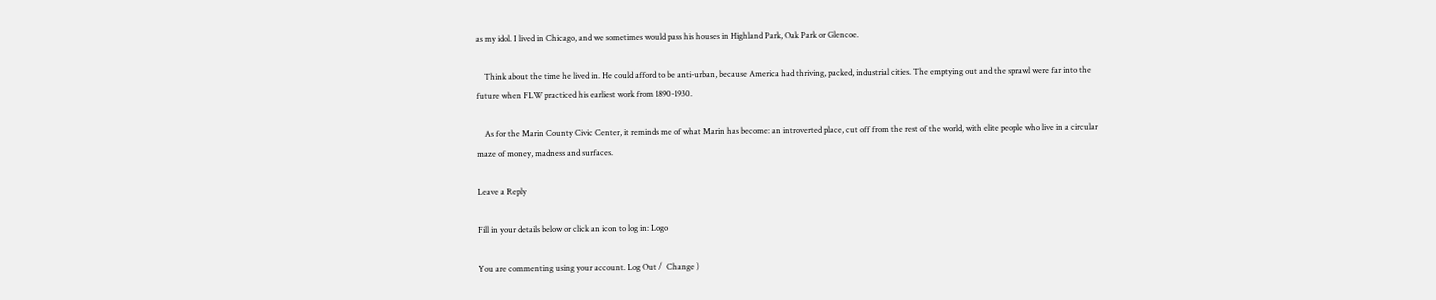as my idol. I lived in Chicago, and we sometimes would pass his houses in Highland Park, Oak Park or Glencoe.

    Think about the time he lived in. He could afford to be anti-urban, because America had thriving, packed, industrial cities. The emptying out and the sprawl were far into the future when FLW practiced his earliest work from 1890-1930.

    As for the Marin County Civic Center, it reminds me of what Marin has become: an introverted place, cut off from the rest of the world, with elite people who live in a circular maze of money, madness and surfaces.

Leave a Reply

Fill in your details below or click an icon to log in: Logo

You are commenting using your account. Log Out /  Change )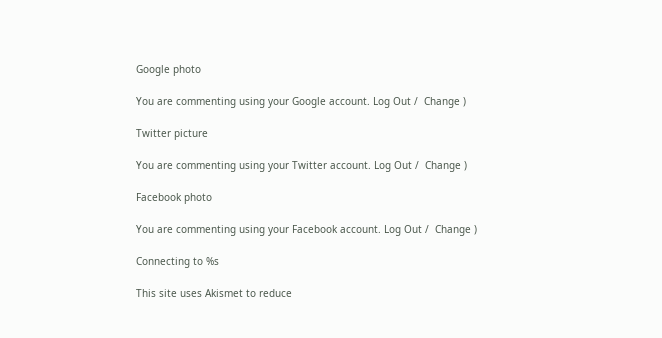Google photo

You are commenting using your Google account. Log Out /  Change )

Twitter picture

You are commenting using your Twitter account. Log Out /  Change )

Facebook photo

You are commenting using your Facebook account. Log Out /  Change )

Connecting to %s

This site uses Akismet to reduce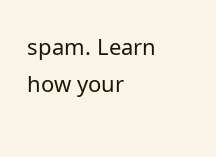spam. Learn how your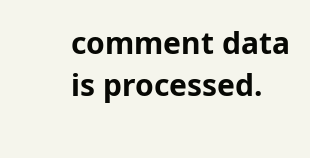comment data is processed.